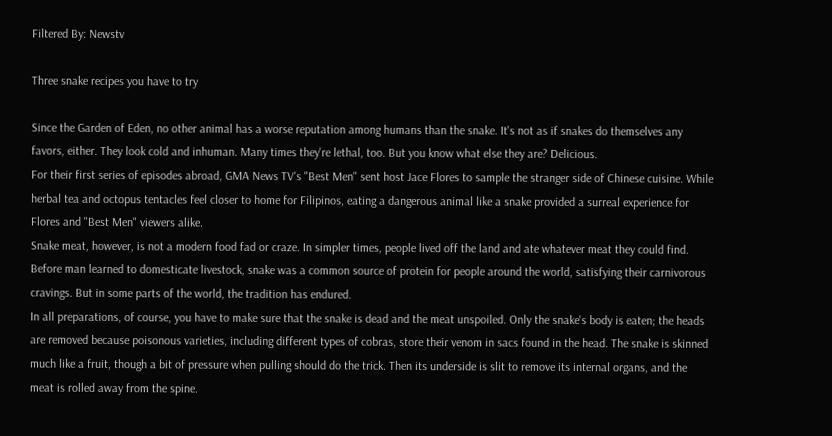Filtered By: Newstv

Three snake recipes you have to try

Since the Garden of Eden, no other animal has a worse reputation among humans than the snake. It's not as if snakes do themselves any favors, either. They look cold and inhuman. Many times they're lethal, too. But you know what else they are? Delicious.
For their first series of episodes abroad, GMA News TV's "Best Men" sent host Jace Flores to sample the stranger side of Chinese cuisine. While herbal tea and octopus tentacles feel closer to home for Filipinos, eating a dangerous animal like a snake provided a surreal experience for Flores and "Best Men" viewers alike.
Snake meat, however, is not a modern food fad or craze. In simpler times, people lived off the land and ate whatever meat they could find. Before man learned to domesticate livestock, snake was a common source of protein for people around the world, satisfying their carnivorous cravings. But in some parts of the world, the tradition has endured.
In all preparations, of course, you have to make sure that the snake is dead and the meat unspoiled. Only the snake's body is eaten; the heads are removed because poisonous varieties, including different types of cobras, store their venom in sacs found in the head. The snake is skinned much like a fruit, though a bit of pressure when pulling should do the trick. Then its underside is slit to remove its internal organs, and the meat is rolled away from the spine.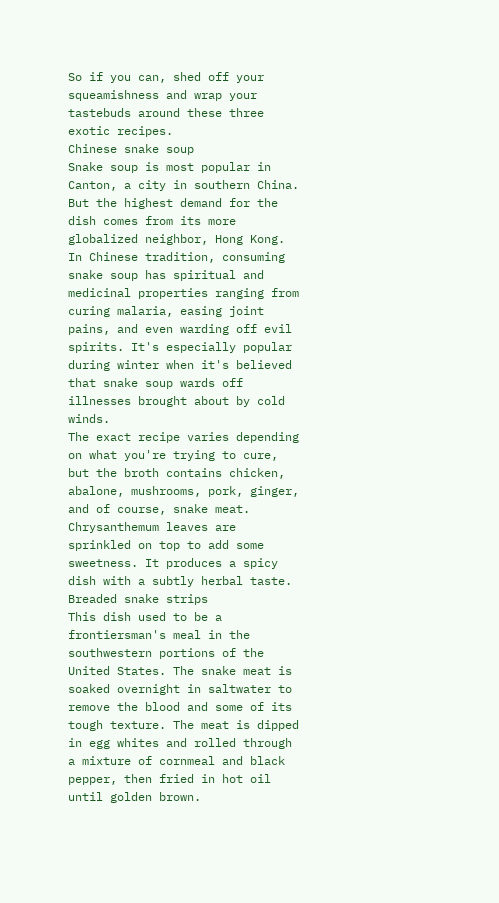So if you can, shed off your squeamishness and wrap your tastebuds around these three exotic recipes.
Chinese snake soup
Snake soup is most popular in Canton, a city in southern China. But the highest demand for the dish comes from its more globalized neighbor, Hong Kong. In Chinese tradition, consuming snake soup has spiritual and medicinal properties ranging from curing malaria, easing joint pains, and even warding off evil spirits. It's especially popular during winter when it's believed that snake soup wards off illnesses brought about by cold winds.
The exact recipe varies depending on what you're trying to cure, but the broth contains chicken, abalone, mushrooms, pork, ginger, and of course, snake meat. Chrysanthemum leaves are sprinkled on top to add some sweetness. It produces a spicy dish with a subtly herbal taste.
Breaded snake strips
This dish used to be a frontiersman's meal in the southwestern portions of the United States. The snake meat is soaked overnight in saltwater to remove the blood and some of its tough texture. The meat is dipped in egg whites and rolled through a mixture of cornmeal and black pepper, then fried in hot oil until golden brown.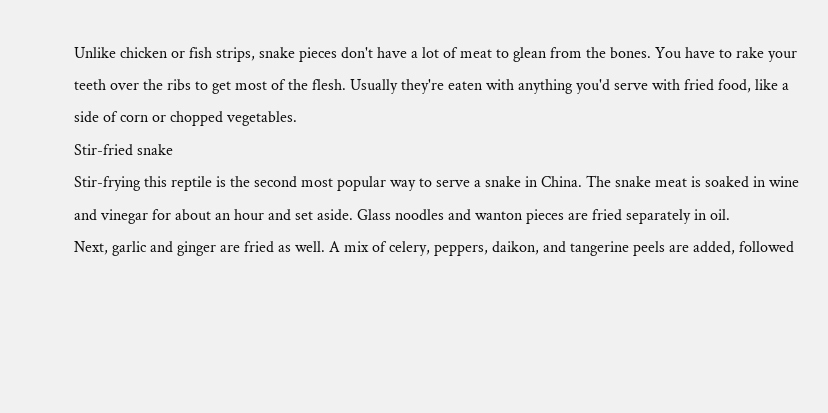Unlike chicken or fish strips, snake pieces don't have a lot of meat to glean from the bones. You have to rake your teeth over the ribs to get most of the flesh. Usually they're eaten with anything you'd serve with fried food, like a side of corn or chopped vegetables.
Stir-fried snake
Stir-frying this reptile is the second most popular way to serve a snake in China. The snake meat is soaked in wine and vinegar for about an hour and set aside. Glass noodles and wanton pieces are fried separately in oil.
Next, garlic and ginger are fried as well. A mix of celery, peppers, daikon, and tangerine peels are added, followed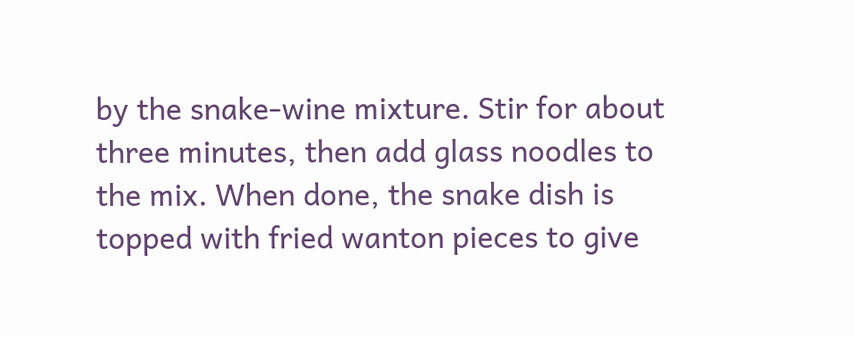by the snake-wine mixture. Stir for about three minutes, then add glass noodles to the mix. When done, the snake dish is topped with fried wanton pieces to give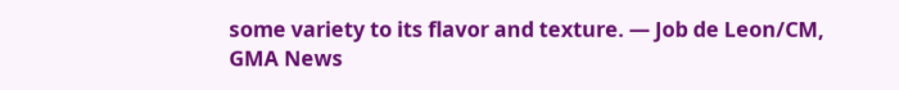some variety to its flavor and texture. — Job de Leon/CM, GMA News